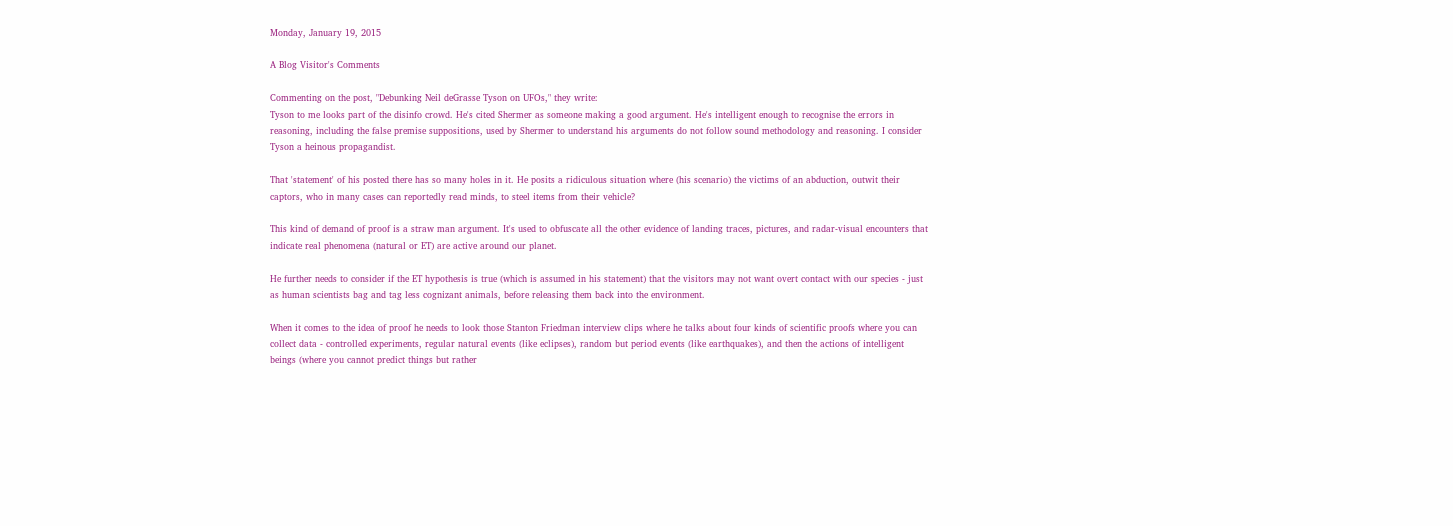Monday, January 19, 2015

A Blog Visitor's Comments

Commenting on the post, "Debunking Neil deGrasse Tyson on UFOs," they write:
Tyson to me looks part of the disinfo crowd. He's cited Shermer as someone making a good argument. He's intelligent enough to recognise the errors in reasoning, including the false premise suppositions, used by Shermer to understand his arguments do not follow sound methodology and reasoning. I consider Tyson a heinous propagandist.

That 'statement' of his posted there has so many holes in it. He posits a ridiculous situation where (his scenario) the victims of an abduction, outwit their captors, who in many cases can reportedly read minds, to steel items from their vehicle?

This kind of demand of proof is a straw man argument. It's used to obfuscate all the other evidence of landing traces, pictures, and radar-visual encounters that indicate real phenomena (natural or ET) are active around our planet.

He further needs to consider if the ET hypothesis is true (which is assumed in his statement) that the visitors may not want overt contact with our species - just as human scientists bag and tag less cognizant animals, before releasing them back into the environment.

When it comes to the idea of proof he needs to look those Stanton Friedman interview clips where he talks about four kinds of scientific proofs where you can collect data - controlled experiments, regular natural events (like eclipses), random but period events (like earthquakes), and then the actions of intelligent beings (where you cannot predict things but rather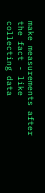make measurements after the fact - like collecting data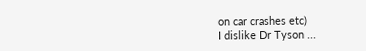on car crashes etc)
I dislike Dr Tyson ...